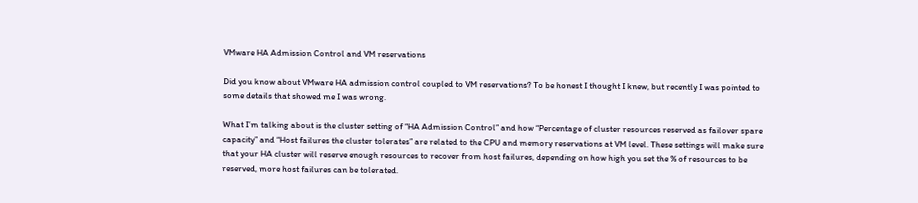VMware HA Admission Control and VM reservations

Did you know about VMware HA admission control coupled to VM reservations? To be honest I thought I knew, but recently I was pointed to some details that showed me I was wrong.

What I’m talking about is the cluster setting of “HA Admission Control” and how “Percentage of cluster resources reserved as failover spare capacity” and “Host failures the cluster tolerates” are related to the CPU and memory reservations at VM level. These settings will make sure that your HA cluster will reserve enough resources to recover from host failures, depending on how high you set the % of resources to be reserved, more host failures can be tolerated.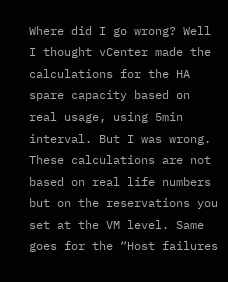Where did I go wrong? Well I thought vCenter made the calculations for the HA spare capacity based on real usage, using 5min interval. But I was wrong. These calculations are not based on real life numbers but on the reservations you set at the VM level. Same goes for the “Host failures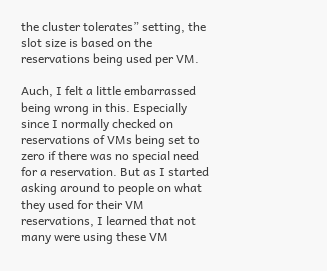the cluster tolerates” setting, the slot size is based on the reservations being used per VM.

Auch, I felt a little embarrassed being wrong in this. Especially since I normally checked on reservations of VMs being set to zero if there was no special need for a reservation. But as I started asking around to people on what they used for their VM reservations, I learned that not many were using these VM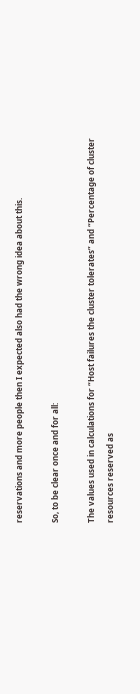reservations and more people then I expected also had the wrong idea about this.

So, to be clear once and for all:

The values used in calculations for “Host failures the cluster tolerates” and “Percentage of cluster resources reserved as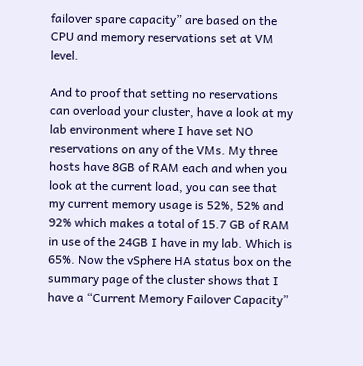failover spare capacity” are based on the CPU and memory reservations set at VM level.

And to proof that setting no reservations can overload your cluster, have a look at my lab environment where I have set NO reservations on any of the VMs. My three hosts have 8GB of RAM each and when you look at the current load, you can see that my current memory usage is 52%, 52% and 92% which makes a total of 15.7 GB of RAM in use of the 24GB I have in my lab. Which is 65%. Now the vSphere HA status box on the summary page of the cluster shows that I have a “Current Memory Failover Capacity”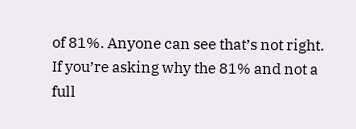of 81%. Anyone can see that’s not right. If you’re asking why the 81% and not a full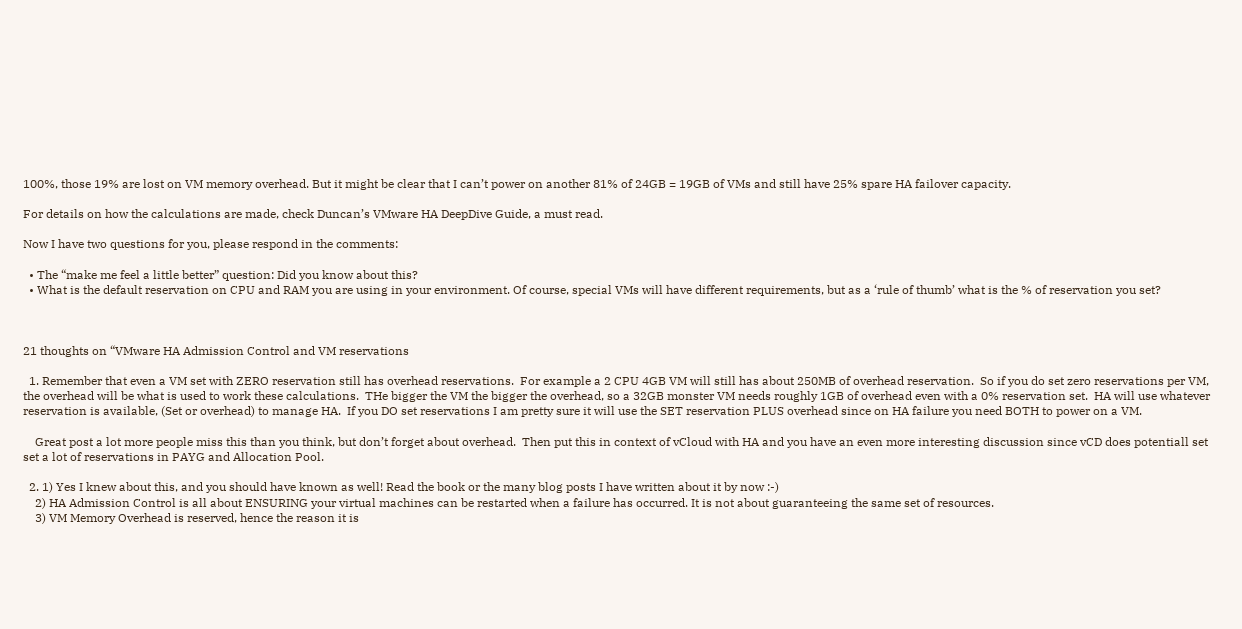100%, those 19% are lost on VM memory overhead. But it might be clear that I can’t power on another 81% of 24GB = 19GB of VMs and still have 25% spare HA failover capacity.

For details on how the calculations are made, check Duncan’s VMware HA DeepDive Guide, a must read.

Now I have two questions for you, please respond in the comments:

  • The “make me feel a little better” question: Did you know about this?
  • What is the default reservation on CPU and RAM you are using in your environment. Of course, special VMs will have different requirements, but as a ‘rule of thumb’ what is the % of reservation you set?



21 thoughts on “VMware HA Admission Control and VM reservations

  1. Remember that even a VM set with ZERO reservation still has overhead reservations.  For example a 2 CPU 4GB VM will still has about 250MB of overhead reservation.  So if you do set zero reservations per VM, the overhead will be what is used to work these calculations.  THe bigger the VM the bigger the overhead, so a 32GB monster VM needs roughly 1GB of overhead even with a 0% reservation set.  HA will use whatever reservation is available, (Set or overhead) to manage HA.  If you DO set reservations I am pretty sure it will use the SET reservation PLUS overhead since on HA failure you need BOTH to power on a VM.

    Great post a lot more people miss this than you think, but don’t forget about overhead.  Then put this in context of vCloud with HA and you have an even more interesting discussion since vCD does potentiall set  set a lot of reservations in PAYG and Allocation Pool.

  2. 1) Yes I knew about this, and you should have known as well! Read the book or the many blog posts I have written about it by now :-)
    2) HA Admission Control is all about ENSURING your virtual machines can be restarted when a failure has occurred. It is not about guaranteeing the same set of resources.
    3) VM Memory Overhead is reserved, hence the reason it is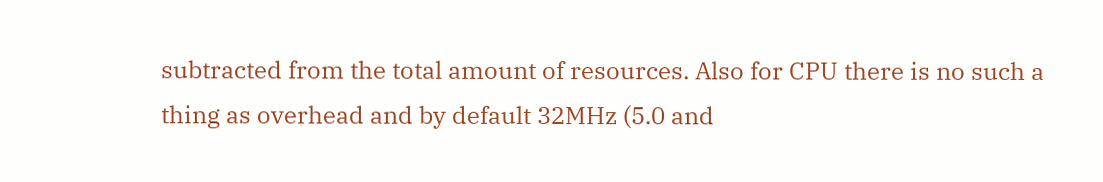subtracted from the total amount of resources. Also for CPU there is no such a thing as overhead and by default 32MHz (5.0 and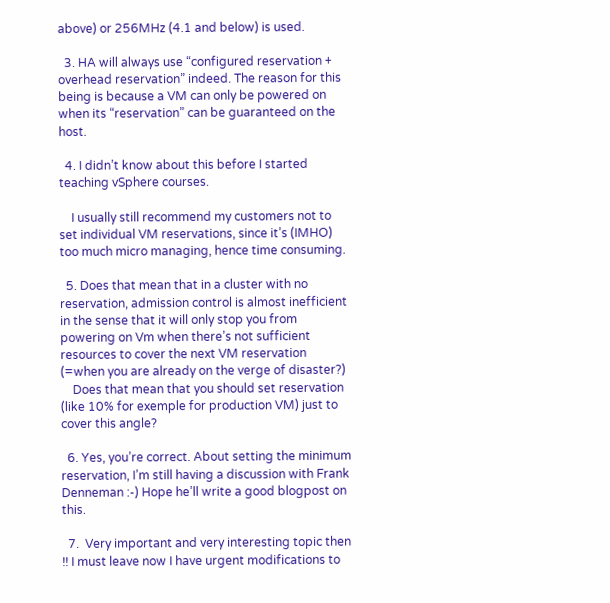above) or 256MHz (4.1 and below) is used.

  3. HA will always use “configured reservation + overhead reservation” indeed. The reason for this being is because a VM can only be powered on when its “reservation” can be guaranteed on the host.

  4. I didn’t know about this before I started teaching vSphere courses.

    I usually still recommend my customers not to set individual VM reservations, since it’s (IMHO) too much micro managing, hence time consuming.

  5. Does that mean that in a cluster with no reservation, admission control is almost inefficient in the sense that it will only stop you from powering on Vm when there’s not sufficient resources to cover the next VM reservation (=when you are already on the verge of disaster?)
    Does that mean that you should set reservation (like 10% for exemple for production VM) just to cover this angle?

  6. Yes, you’re correct. About setting the minimum reservation, I’m still having a discussion with Frank Denneman :-) Hope he’ll write a good blogpost on this.

  7.  Very important and very interesting topic then !! I must leave now I have urgent modifications to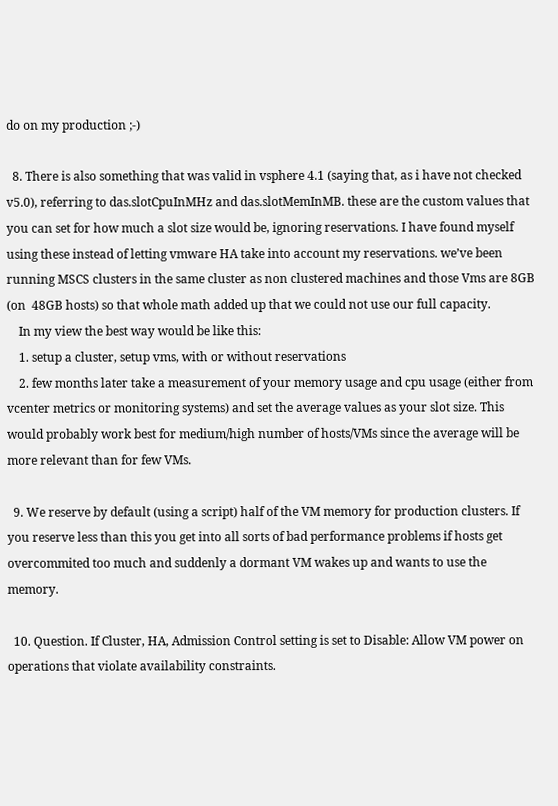do on my production ;-)

  8. There is also something that was valid in vsphere 4.1 (saying that, as i have not checked v5.0), referring to das.slotCpuInMHz and das.slotMemInMB. these are the custom values that you can set for how much a slot size would be, ignoring reservations. I have found myself using these instead of letting vmware HA take into account my reservations. we’ve been running MSCS clusters in the same cluster as non clustered machines and those Vms are 8GB (on  48GB hosts) so that whole math added up that we could not use our full capacity.
    In my view the best way would be like this:
    1. setup a cluster, setup vms, with or without reservations
    2. few months later take a measurement of your memory usage and cpu usage (either from vcenter metrics or monitoring systems) and set the average values as your slot size. This would probably work best for medium/high number of hosts/VMs since the average will be more relevant than for few VMs.

  9. We reserve by default (using a script) half of the VM memory for production clusters. If you reserve less than this you get into all sorts of bad performance problems if hosts get overcommited too much and suddenly a dormant VM wakes up and wants to use the memory.

  10. Question. If Cluster, HA, Admission Control setting is set to Disable: Allow VM power on operations that violate availability constraints.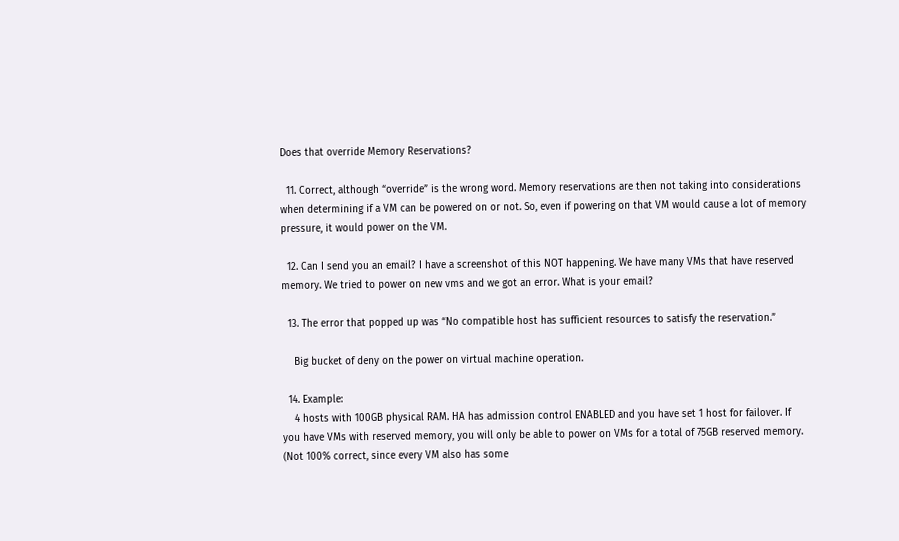Does that override Memory Reservations?

  11. Correct, although “override” is the wrong word. Memory reservations are then not taking into considerations when determining if a VM can be powered on or not. So, even if powering on that VM would cause a lot of memory pressure, it would power on the VM.

  12. Can I send you an email? I have a screenshot of this NOT happening. We have many VMs that have reserved memory. We tried to power on new vms and we got an error. What is your email?

  13. The error that popped up was “No compatible host has sufficient resources to satisfy the reservation.”

    Big bucket of deny on the power on virtual machine operation.

  14. Example:
    4 hosts with 100GB physical RAM. HA has admission control ENABLED and you have set 1 host for failover. If you have VMs with reserved memory, you will only be able to power on VMs for a total of 75GB reserved memory. (Not 100% correct, since every VM also has some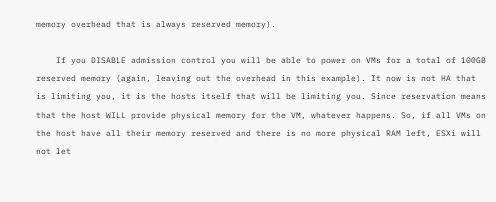memory overhead that is always reserved memory).

    If you DISABLE admission control you will be able to power on VMs for a total of 100GB reserved memory (again, leaving out the overhead in this example). It now is not HA that is limiting you, it is the hosts itself that will be limiting you. Since reservation means that the host WILL provide physical memory for the VM, whatever happens. So, if all VMs on the host have all their memory reserved and there is no more physical RAM left, ESXi will not let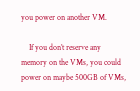you power on another VM.

    If you don’t reserve any memory on the VMs, you could power on maybe 500GB of VMs,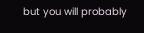but you will probably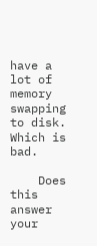have a lot of memory swapping to disk. Which is bad.

    Does this answer your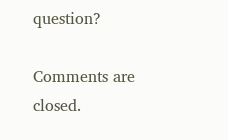question?

Comments are closed.